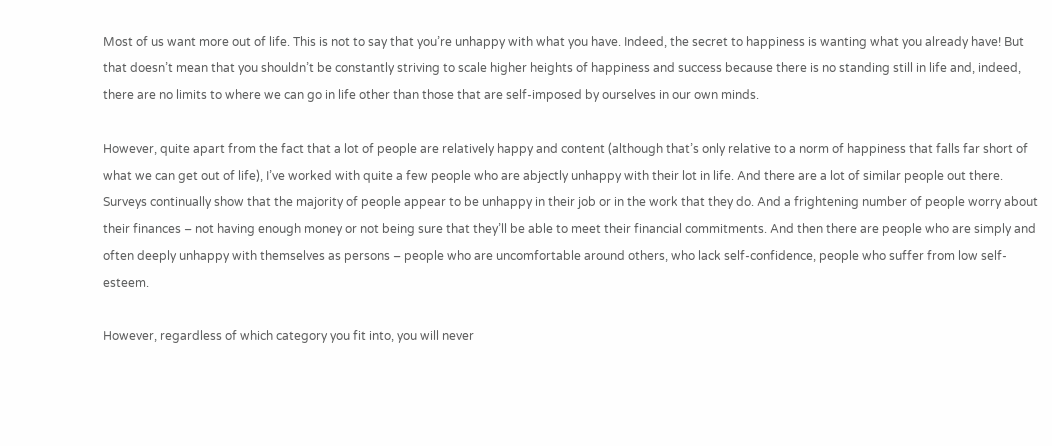Most of us want more out of life. This is not to say that you’re unhappy with what you have. Indeed, the secret to happiness is wanting what you already have! But that doesn’t mean that you shouldn’t be constantly striving to scale higher heights of happiness and success because there is no standing still in life and, indeed, there are no limits to where we can go in life other than those that are self-imposed by ourselves in our own minds.

However, quite apart from the fact that a lot of people are relatively happy and content (although that’s only relative to a norm of happiness that falls far short of what we can get out of life), I’ve worked with quite a few people who are abjectly unhappy with their lot in life. And there are a lot of similar people out there. Surveys continually show that the majority of people appear to be unhappy in their job or in the work that they do. And a frightening number of people worry about their finances – not having enough money or not being sure that they’ll be able to meet their financial commitments. And then there are people who are simply and often deeply unhappy with themselves as persons – people who are uncomfortable around others, who lack self-confidence, people who suffer from low self-esteem.

However, regardless of which category you fit into, you will never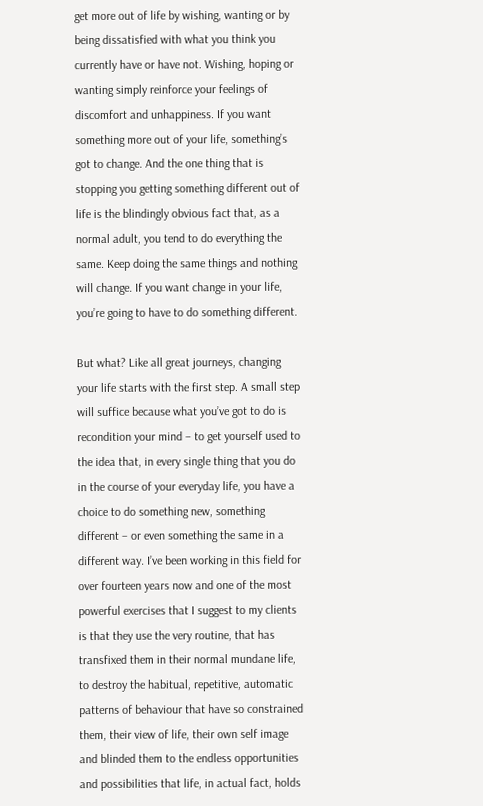get more out of life by wishing, wanting or by being dissatisfied with what you think you currently have or have not. Wishing, hoping or wanting simply reinforce your feelings of discomfort and unhappiness. If you want something more out of your life, something’s got to change. And the one thing that is stopping you getting something different out of life is the blindingly obvious fact that, as a normal adult, you tend to do everything the same. Keep doing the same things and nothing will change. If you want change in your life, you’re going to have to do something different.

But what? Like all great journeys, changing your life starts with the first step. A small step will suffice because what you’ve got to do is recondition your mind – to get yourself used to the idea that, in every single thing that you do in the course of your everyday life, you have a choice to do something new, something different – or even something the same in a different way. I’ve been working in this field for over fourteen years now and one of the most powerful exercises that I suggest to my clients is that they use the very routine, that has transfixed them in their normal mundane life, to destroy the habitual, repetitive, automatic patterns of behaviour that have so constrained them, their view of life, their own self image and blinded them to the endless opportunities and possibilities that life, in actual fact, holds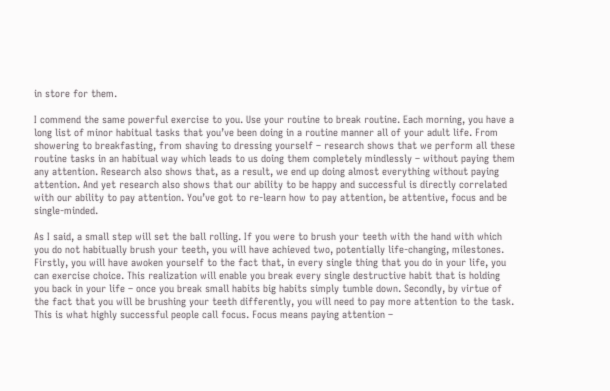in store for them.

I commend the same powerful exercise to you. Use your routine to break routine. Each morning, you have a long list of minor habitual tasks that you’ve been doing in a routine manner all of your adult life. From showering to breakfasting, from shaving to dressing yourself – research shows that we perform all these routine tasks in an habitual way which leads to us doing them completely mindlessly – without paying them any attention. Research also shows that, as a result, we end up doing almost everything without paying attention. And yet research also shows that our ability to be happy and successful is directly correlated with our ability to pay attention. You’ve got to re-learn how to pay attention, be attentive, focus and be single-minded.

As I said, a small step will set the ball rolling. If you were to brush your teeth with the hand with which you do not habitually brush your teeth, you will have achieved two, potentially life-changing, milestones. Firstly, you will have awoken yourself to the fact that, in every single thing that you do in your life, you can exercise choice. This realization will enable you break every single destructive habit that is holding you back in your life – once you break small habits big habits simply tumble down. Secondly, by virtue of the fact that you will be brushing your teeth differently, you will need to pay more attention to the task. This is what highly successful people call focus. Focus means paying attention –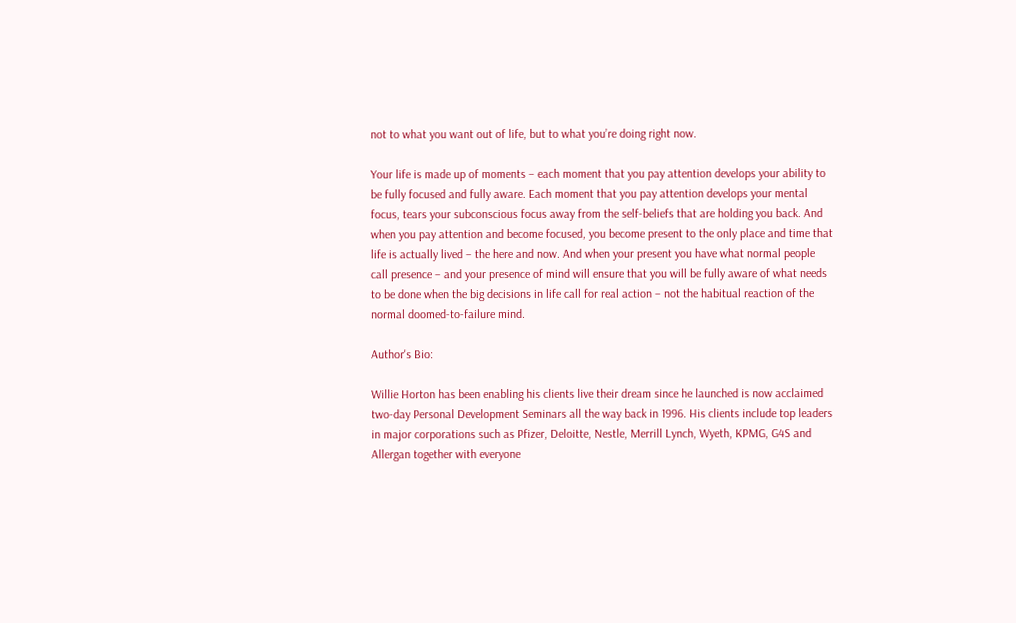not to what you want out of life, but to what you’re doing right now.

Your life is made up of moments – each moment that you pay attention develops your ability to be fully focused and fully aware. Each moment that you pay attention develops your mental focus, tears your subconscious focus away from the self-beliefs that are holding you back. And when you pay attention and become focused, you become present to the only place and time that life is actually lived – the here and now. And when your present you have what normal people call presence – and your presence of mind will ensure that you will be fully aware of what needs to be done when the big decisions in life call for real action – not the habitual reaction of the normal doomed-to-failure mind.

Author's Bio:

Willie Horton has been enabling his clients live their dream since he launched is now acclaimed two-day Personal Development Seminars all the way back in 1996. His clients include top leaders in major corporations such as Pfizer, Deloitte, Nestle, Merrill Lynch, Wyeth, KPMG, G4S and Allergan together with everyone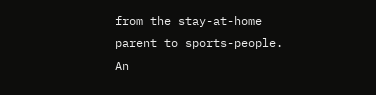from the stay-at-home parent to sports-people. An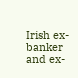Irish ex-banker and ex-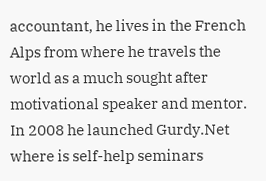accountant, he lives in the French Alps from where he travels the world as a much sought after motivational speaker and mentor. In 2008 he launched Gurdy.Net where is self-help seminars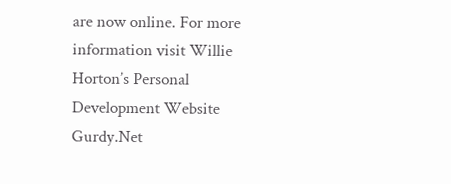are now online. For more information visit Willie Horton’s Personal Development Website Gurdy.Net